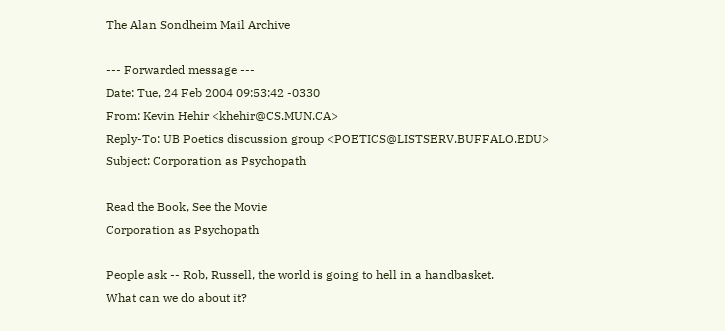The Alan Sondheim Mail Archive

--- Forwarded message ---
Date: Tue, 24 Feb 2004 09:53:42 -0330
From: Kevin Hehir <khehir@CS.MUN.CA>
Reply-To: UB Poetics discussion group <POETICS@LISTSERV.BUFFALO.EDU>
Subject: Corporation as Psychopath

Read the Book, See the Movie
Corporation as Psychopath

People ask -- Rob, Russell, the world is going to hell in a handbasket.
What can we do about it?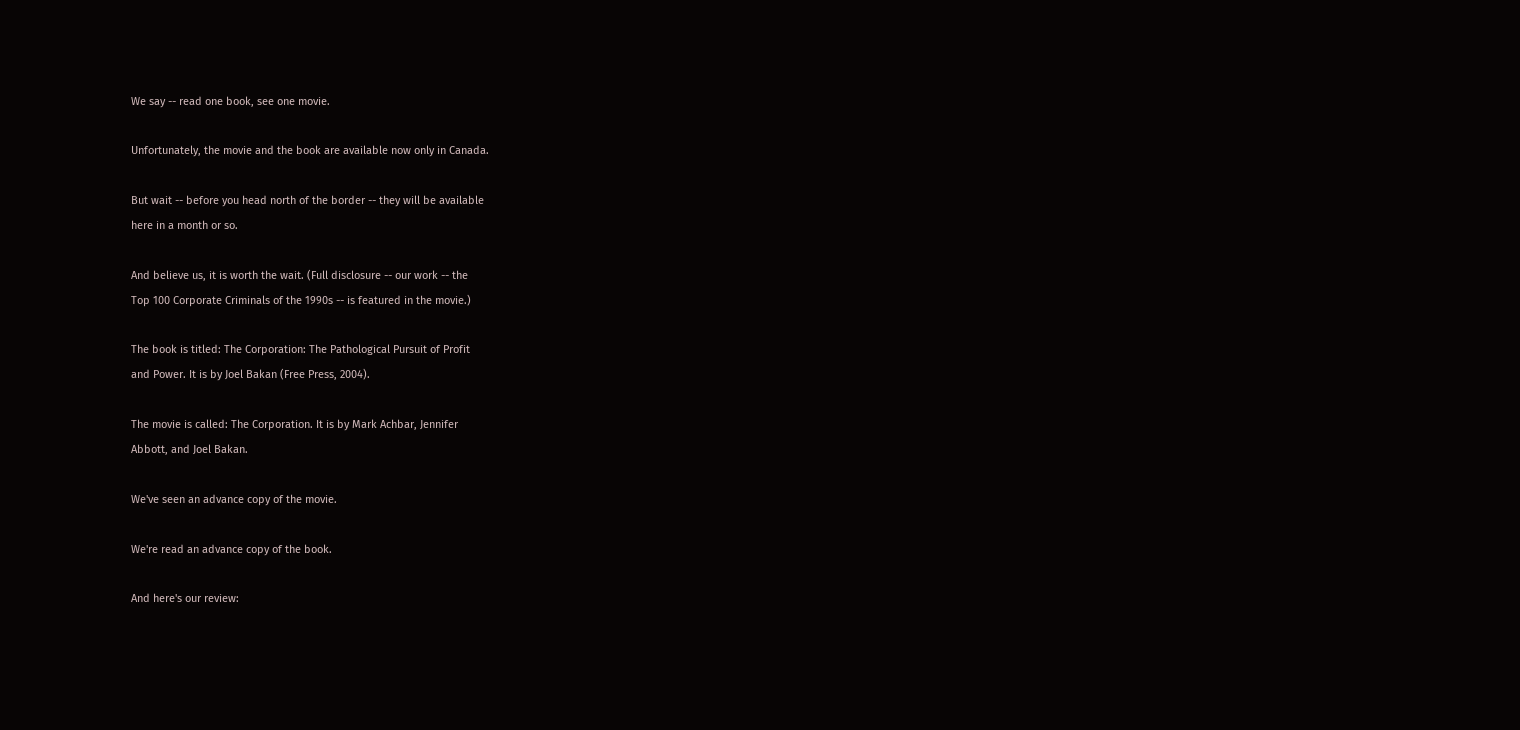We say -- read one book, see one movie.

Unfortunately, the movie and the book are available now only in Canada.

But wait -- before you head north of the border -- they will be available
here in a month or so.

And believe us, it is worth the wait. (Full disclosure -- our work -- the
Top 100 Corporate Criminals of the 1990s -- is featured in the movie.)

The book is titled: The Corporation: The Pathological Pursuit of Profit
and Power. It is by Joel Bakan (Free Press, 2004).

The movie is called: The Corporation. It is by Mark Achbar, Jennifer
Abbott, and Joel Bakan.

We've seen an advance copy of the movie.

We're read an advance copy of the book.

And here's our review: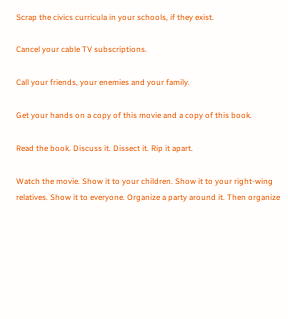Scrap the civics curricula in your schools, if they exist.

Cancel your cable TV subscriptions.

Call your friends, your enemies and your family.

Get your hands on a copy of this movie and a copy of this book.

Read the book. Discuss it. Dissect it. Rip it apart.

Watch the movie. Show it to your children. Show it to your right-wing
relatives. Show it to everyone. Organize a party around it. Then organize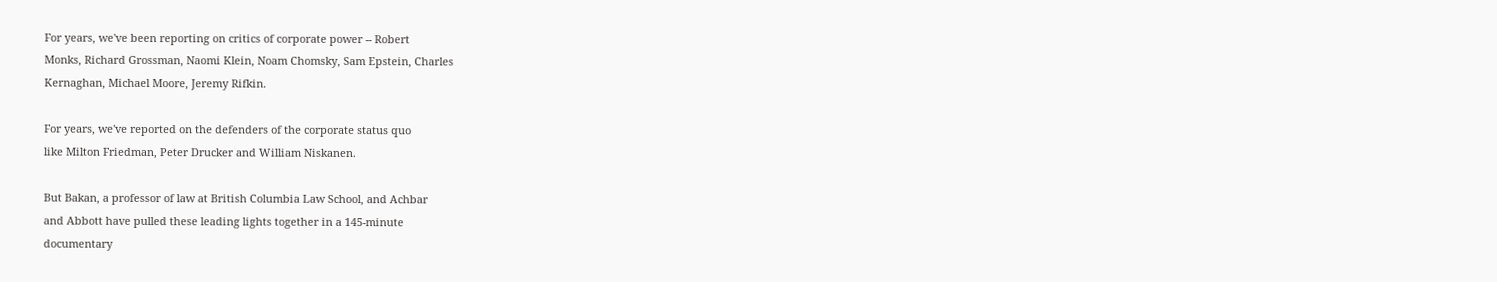For years, we've been reporting on critics of corporate power -- Robert
Monks, Richard Grossman, Naomi Klein, Noam Chomsky, Sam Epstein, Charles
Kernaghan, Michael Moore, Jeremy Rifkin.

For years, we've reported on the defenders of the corporate status quo
like Milton Friedman, Peter Drucker and William Niskanen.

But Bakan, a professor of law at British Columbia Law School, and Achbar
and Abbott have pulled these leading lights together in a 145-minute
documentary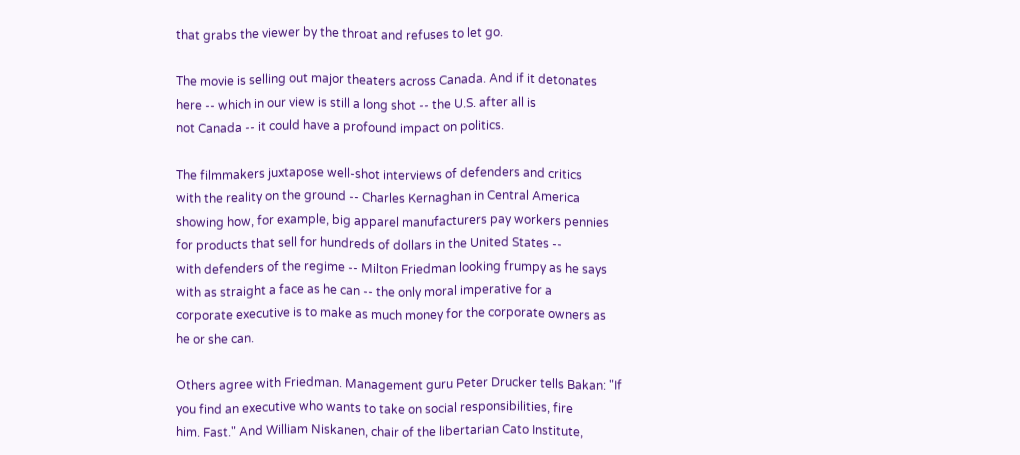that grabs the viewer by the throat and refuses to let go.

The movie is selling out major theaters across Canada. And if it detonates
here -- which in our view is still a long shot -- the U.S. after all is
not Canada -- it could have a profound impact on politics.

The filmmakers juxtapose well-shot interviews of defenders and critics
with the reality on the ground -- Charles Kernaghan in Central America
showing how, for example, big apparel manufacturers pay workers pennies
for products that sell for hundreds of dollars in the United States --
with defenders of the regime -- Milton Friedman looking frumpy as he says
with as straight a face as he can -- the only moral imperative for a
corporate executive is to make as much money for the corporate owners as
he or she can.

Others agree with Friedman. Management guru Peter Drucker tells Bakan: "If
you find an executive who wants to take on social responsibilities, fire
him. Fast." And William Niskanen, chair of the libertarian Cato Institute,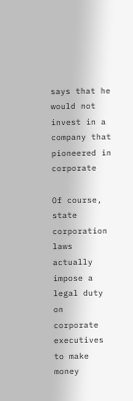says that he would not invest in a company that pioneered in corporate

Of course, state corporation laws actually impose a legal duty on
corporate executives to make money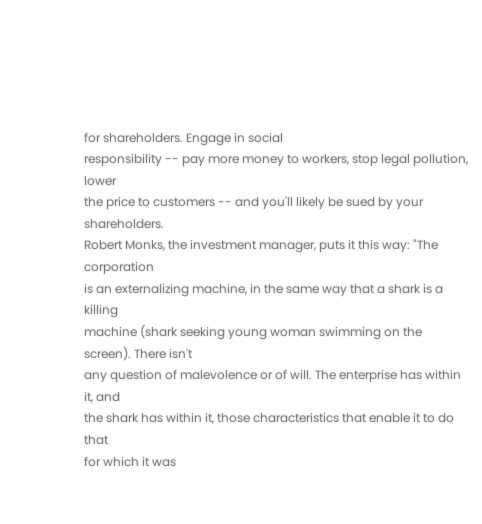for shareholders. Engage in social
responsibility -- pay more money to workers, stop legal pollution, lower
the price to customers -- and you'll likely be sued by your shareholders.
Robert Monks, the investment manager, puts it this way: "The corporation
is an externalizing machine, in the same way that a shark is a killing
machine (shark seeking young woman swimming on the screen). There isn't
any question of malevolence or of will. The enterprise has within it, and
the shark has within it, those characteristics that enable it to do that
for which it was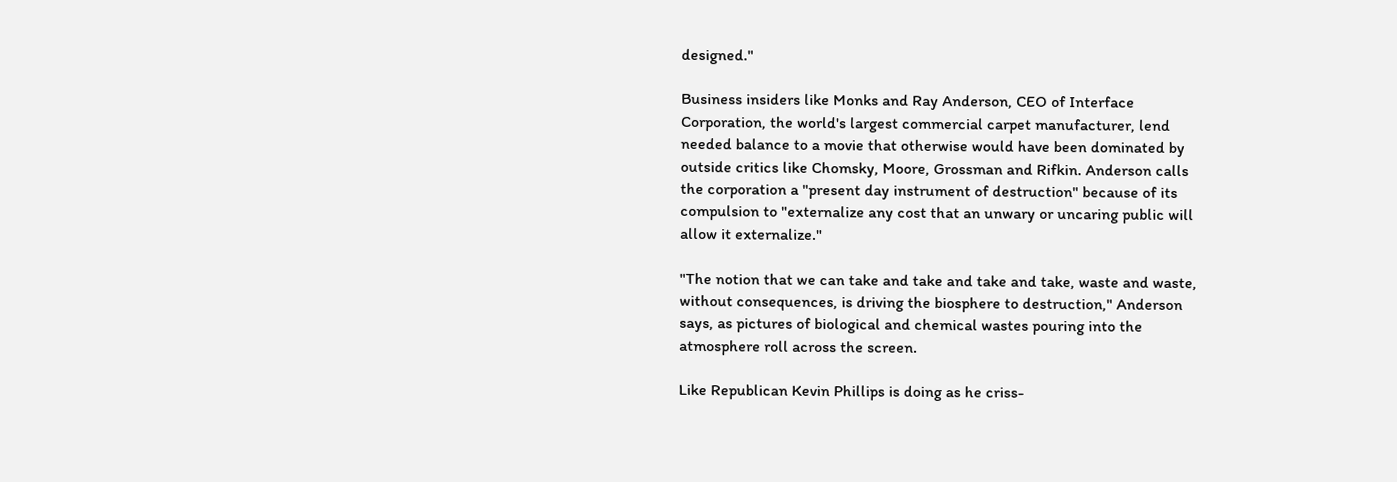designed."

Business insiders like Monks and Ray Anderson, CEO of Interface
Corporation, the world's largest commercial carpet manufacturer, lend
needed balance to a movie that otherwise would have been dominated by
outside critics like Chomsky, Moore, Grossman and Rifkin. Anderson calls
the corporation a "present day instrument of destruction" because of its
compulsion to "externalize any cost that an unwary or uncaring public will
allow it externalize."

"The notion that we can take and take and take and take, waste and waste,
without consequences, is driving the biosphere to destruction," Anderson
says, as pictures of biological and chemical wastes pouring into the
atmosphere roll across the screen.

Like Republican Kevin Phillips is doing as he criss-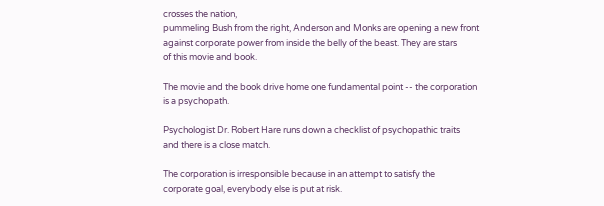crosses the nation,
pummeling Bush from the right, Anderson and Monks are opening a new front
against corporate power from inside the belly of the beast. They are stars
of this movie and book.

The movie and the book drive home one fundamental point -- the corporation
is a psychopath.

Psychologist Dr. Robert Hare runs down a checklist of psychopathic traits
and there is a close match.

The corporation is irresponsible because in an attempt to satisfy the
corporate goal, everybody else is put at risk.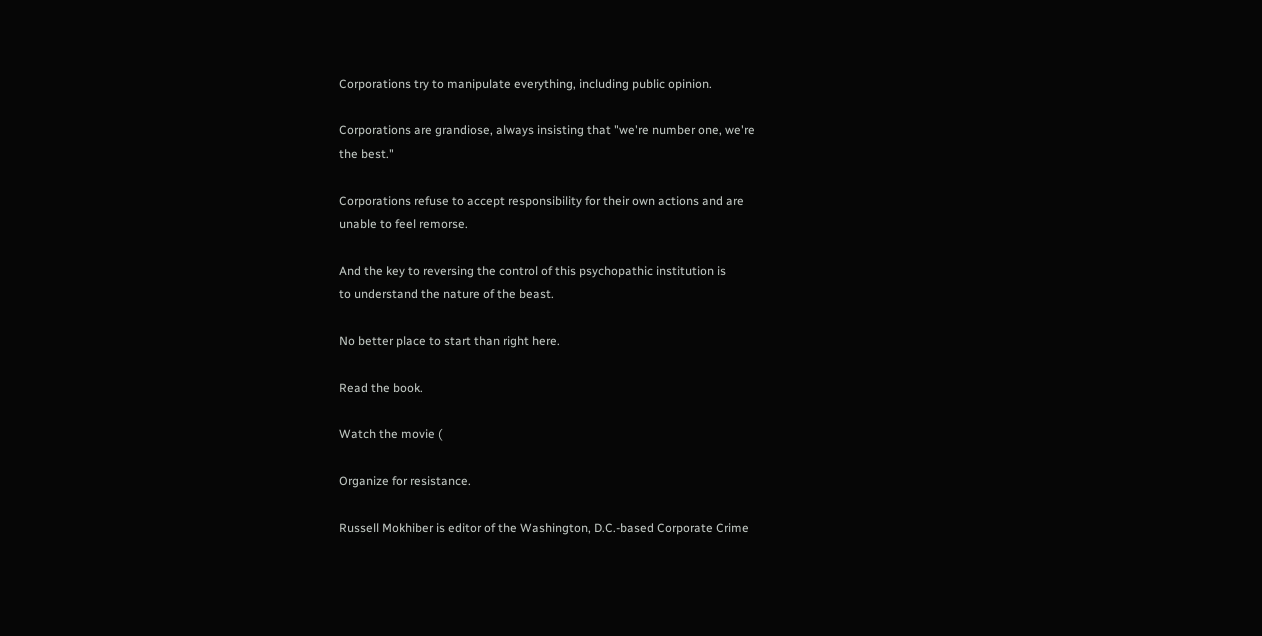Corporations try to manipulate everything, including public opinion.

Corporations are grandiose, always insisting that "we're number one, we're
the best."

Corporations refuse to accept responsibility for their own actions and are
unable to feel remorse.

And the key to reversing the control of this psychopathic institution is
to understand the nature of the beast.

No better place to start than right here.

Read the book.

Watch the movie (

Organize for resistance.

Russell Mokhiber is editor of the Washington, D.C.-based Corporate Crime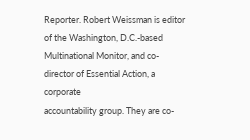Reporter. Robert Weissman is editor of the Washington, D.C.-based
Multinational Monitor, and co-director of Essential Action, a corporate
accountability group. They are co-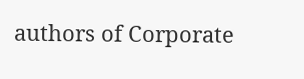authors of Corporate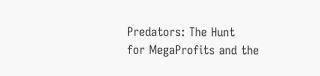Predators: The Hunt
for MegaProfits and the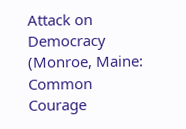Attack on Democracy (Monroe, Maine: Common Courage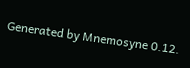Generated by Mnemosyne 0.12.